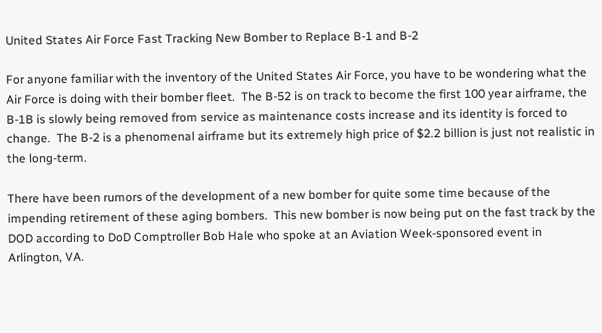United States Air Force Fast Tracking New Bomber to Replace B-1 and B-2

For anyone familiar with the inventory of the United States Air Force, you have to be wondering what the Air Force is doing with their bomber fleet.  The B-52 is on track to become the first 100 year airframe, the B-1B is slowly being removed from service as maintenance costs increase and its identity is forced to change.  The B-2 is a phenomenal airframe but its extremely high price of $2.2 billion is just not realistic in the long-term.

There have been rumors of the development of a new bomber for quite some time because of the impending retirement of these aging bombers.  This new bomber is now being put on the fast track by the DOD according to DoD Comptroller Bob Hale who spoke at an Aviation Week-sponsored event in Arlington, VA.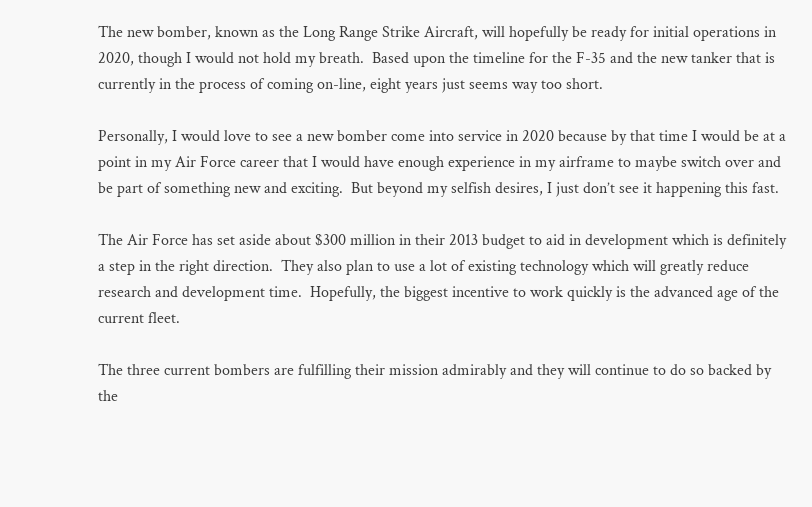The new bomber, known as the Long Range Strike Aircraft, will hopefully be ready for initial operations in 2020, though I would not hold my breath.  Based upon the timeline for the F-35 and the new tanker that is currently in the process of coming on-line, eight years just seems way too short.

Personally, I would love to see a new bomber come into service in 2020 because by that time I would be at a point in my Air Force career that I would have enough experience in my airframe to maybe switch over and be part of something new and exciting.  But beyond my selfish desires, I just don’t see it happening this fast.

The Air Force has set aside about $300 million in their 2013 budget to aid in development which is definitely a step in the right direction.  They also plan to use a lot of existing technology which will greatly reduce research and development time.  Hopefully, the biggest incentive to work quickly is the advanced age of the current fleet.

The three current bombers are fulfilling their mission admirably and they will continue to do so backed by the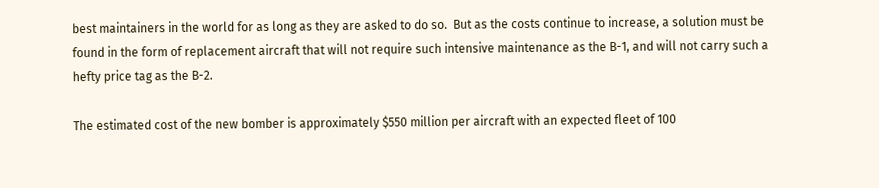best maintainers in the world for as long as they are asked to do so.  But as the costs continue to increase, a solution must be found in the form of replacement aircraft that will not require such intensive maintenance as the B-1, and will not carry such a hefty price tag as the B-2.

The estimated cost of the new bomber is approximately $550 million per aircraft with an expected fleet of 100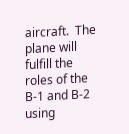aircraft.  The plane will fulfill the roles of the B-1 and B-2 using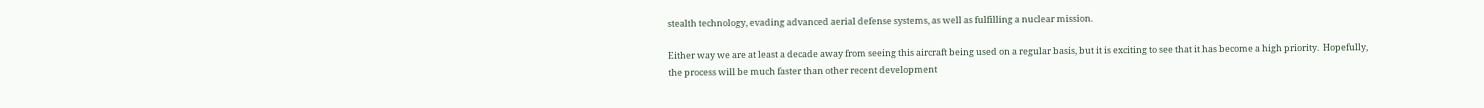stealth technology, evading advanced aerial defense systems, as well as fulfilling a nuclear mission.

Either way we are at least a decade away from seeing this aircraft being used on a regular basis, but it is exciting to see that it has become a high priority.  Hopefully, the process will be much faster than other recent development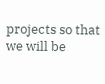projects so that we will be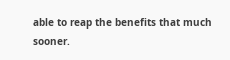able to reap the benefits that much sooner.